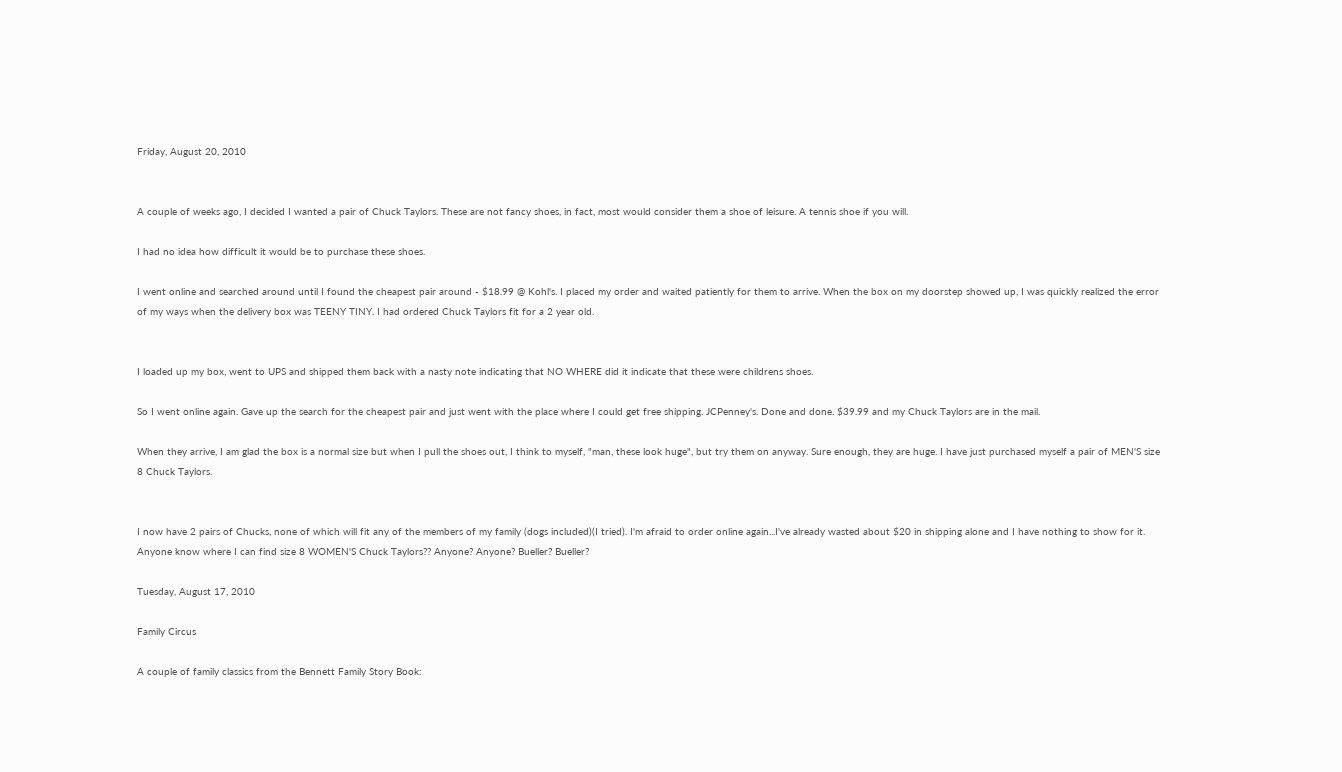Friday, August 20, 2010


A couple of weeks ago, I decided I wanted a pair of Chuck Taylors. These are not fancy shoes, in fact, most would consider them a shoe of leisure. A tennis shoe if you will.

I had no idea how difficult it would be to purchase these shoes.

I went online and searched around until I found the cheapest pair around - $18.99 @ Kohl's. I placed my order and waited patiently for them to arrive. When the box on my doorstep showed up, I was quickly realized the error of my ways when the delivery box was TEENY TINY. I had ordered Chuck Taylors fit for a 2 year old.


I loaded up my box, went to UPS and shipped them back with a nasty note indicating that NO WHERE did it indicate that these were childrens shoes.

So I went online again. Gave up the search for the cheapest pair and just went with the place where I could get free shipping. JCPenney's. Done and done. $39.99 and my Chuck Taylors are in the mail.

When they arrive, I am glad the box is a normal size but when I pull the shoes out, I think to myself, "man, these look huge", but try them on anyway. Sure enough, they are huge. I have just purchased myself a pair of MEN'S size 8 Chuck Taylors.


I now have 2 pairs of Chucks, none of which will fit any of the members of my family (dogs included)(I tried). I'm afraid to order online again...I've already wasted about $20 in shipping alone and I have nothing to show for it. Anyone know where I can find size 8 WOMEN'S Chuck Taylors?? Anyone? Anyone? Bueller? Bueller?

Tuesday, August 17, 2010

Family Circus

A couple of family classics from the Bennett Family Story Book: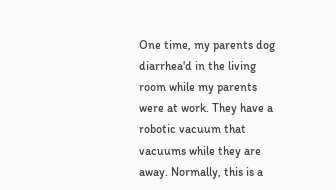One time, my parents dog diarrhea'd in the living room while my parents were at work. They have a robotic vacuum that vacuums while they are away. Normally, this is a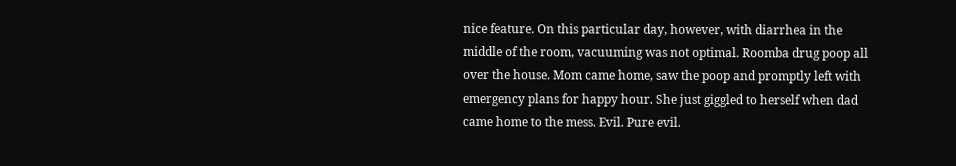nice feature. On this particular day, however, with diarrhea in the middle of the room, vacuuming was not optimal. Roomba drug poop all over the house. Mom came home, saw the poop and promptly left with emergency plans for happy hour. She just giggled to herself when dad came home to the mess. Evil. Pure evil.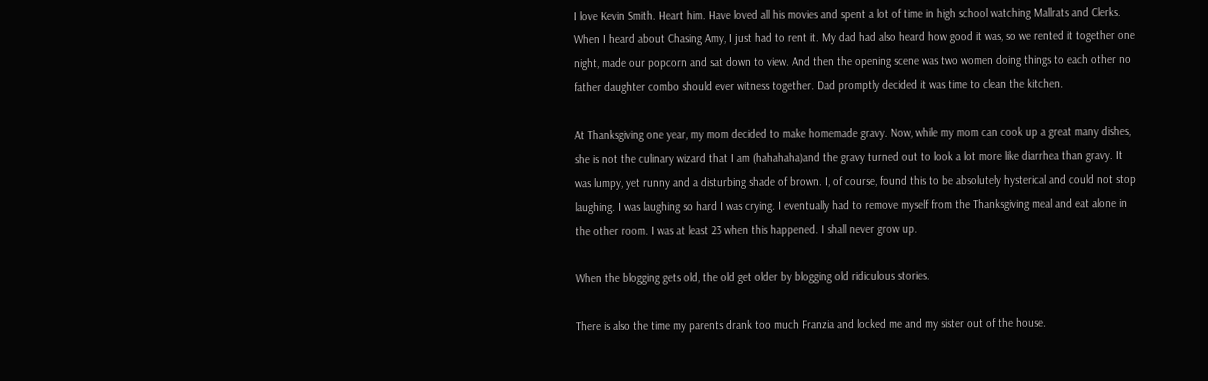I love Kevin Smith. Heart him. Have loved all his movies and spent a lot of time in high school watching Mallrats and Clerks. When I heard about Chasing Amy, I just had to rent it. My dad had also heard how good it was, so we rented it together one night, made our popcorn and sat down to view. And then the opening scene was two women doing things to each other no father daughter combo should ever witness together. Dad promptly decided it was time to clean the kitchen.

At Thanksgiving one year, my mom decided to make homemade gravy. Now, while my mom can cook up a great many dishes, she is not the culinary wizard that I am (hahahaha)and the gravy turned out to look a lot more like diarrhea than gravy. It was lumpy, yet runny and a disturbing shade of brown. I, of course, found this to be absolutely hysterical and could not stop laughing. I was laughing so hard I was crying. I eventually had to remove myself from the Thanksgiving meal and eat alone in the other room. I was at least 23 when this happened. I shall never grow up.

When the blogging gets old, the old get older by blogging old ridiculous stories.

There is also the time my parents drank too much Franzia and locked me and my sister out of the house.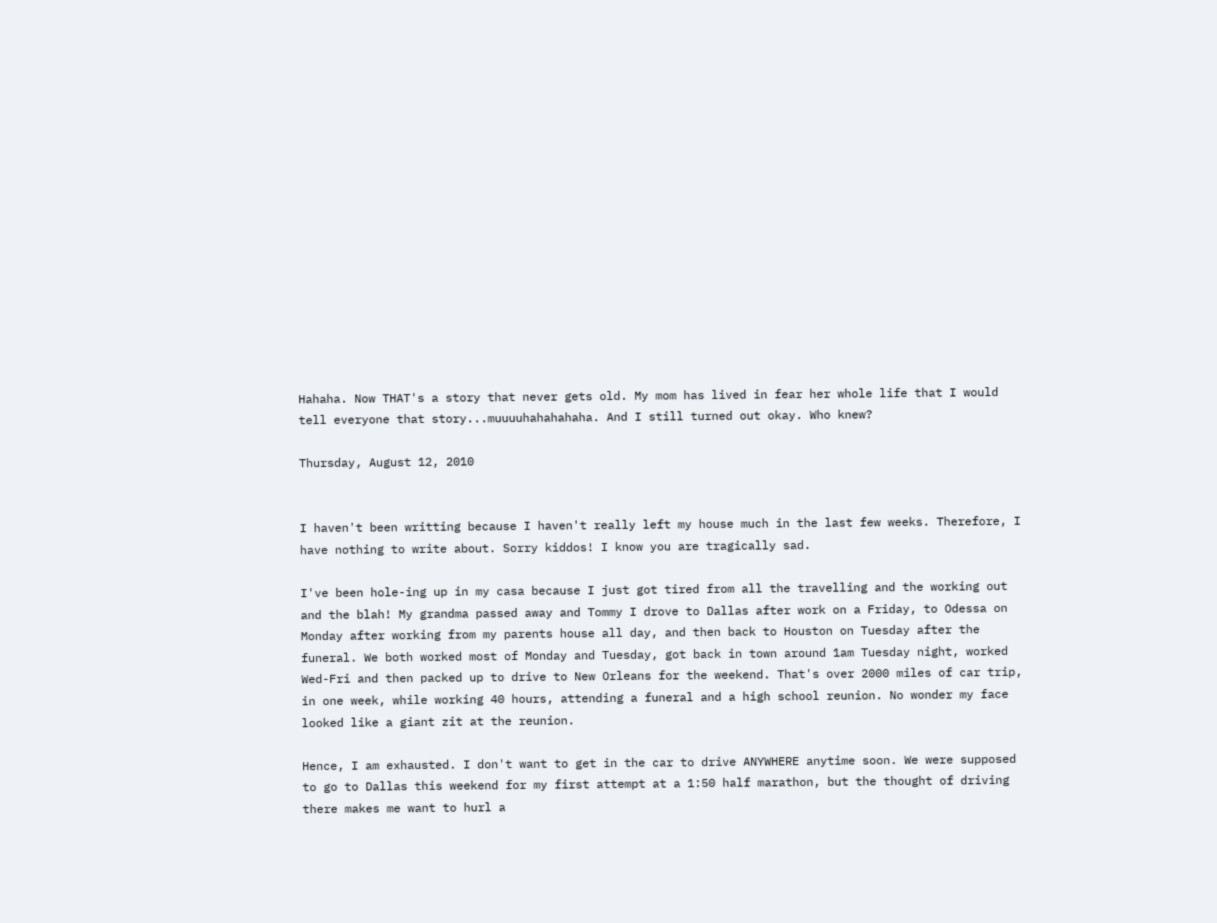Hahaha. Now THAT's a story that never gets old. My mom has lived in fear her whole life that I would tell everyone that story...muuuuhahahahaha. And I still turned out okay. Who knew?

Thursday, August 12, 2010


I haven't been writting because I haven't really left my house much in the last few weeks. Therefore, I have nothing to write about. Sorry kiddos! I know you are tragically sad.

I've been hole-ing up in my casa because I just got tired from all the travelling and the working out and the blah! My grandma passed away and Tommy I drove to Dallas after work on a Friday, to Odessa on Monday after working from my parents house all day, and then back to Houston on Tuesday after the funeral. We both worked most of Monday and Tuesday, got back in town around 1am Tuesday night, worked Wed-Fri and then packed up to drive to New Orleans for the weekend. That's over 2000 miles of car trip, in one week, while working 40 hours, attending a funeral and a high school reunion. No wonder my face looked like a giant zit at the reunion.

Hence, I am exhausted. I don't want to get in the car to drive ANYWHERE anytime soon. We were supposed to go to Dallas this weekend for my first attempt at a 1:50 half marathon, but the thought of driving there makes me want to hurl a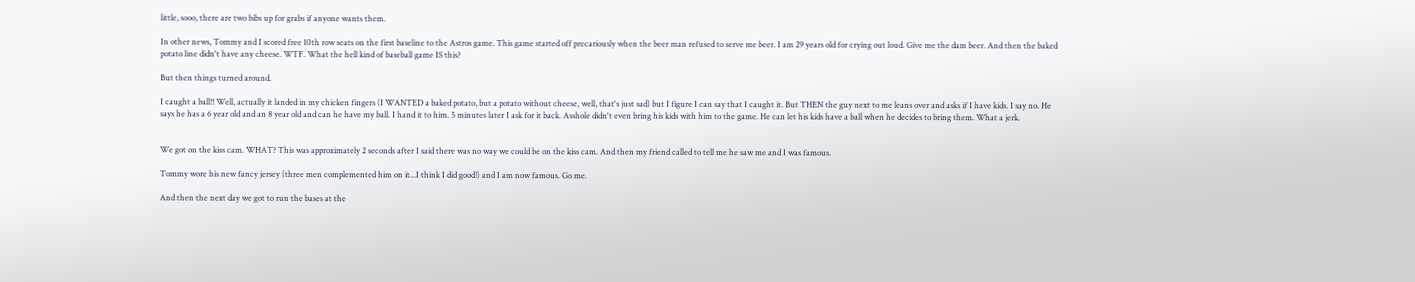little, sooo, there are two bibs up for grabs if anyone wants them.

In other news, Tommy and I scored free 10th row seats on the first baseline to the Astros game. This game started off precariously when the beer man refused to serve me beer. I am 29 years old for crying out loud. Give me the dam beer. And then the baked potato line didn't have any cheese. WTF. What the hell kind of baseball game IS this?

But then things turned around.

I caught a ball!! Well, actually it landed in my chicken fingers (I WANTED a baked potato, but a potato without cheese, well, that's just sad) but I figure I can say that I caught it. But THEN the guy next to me leans over and asks if I have kids. I say no. He says he has a 6 year old and an 8 year old and can he have my ball. I hand it to him. 5 minutes later I ask for it back. Asshole didn't even bring his kids with him to the game. He can let his kids have a ball when he decides to bring them. What a jerk.


We got on the kiss cam. WHAT? This was approximately 2 seconds after I said there was no way we could be on the kiss cam. And then my friend called to tell me he saw me and I was famous.

Tommy wore his new fancy jersey (three men complemented him on it...I think I did good!) and I am now famous. Go me.

And then the next day we got to run the bases at the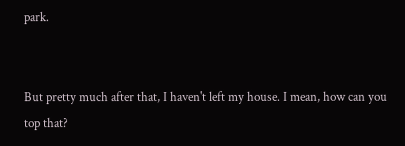park.


But pretty much after that, I haven't left my house. I mean, how can you top that?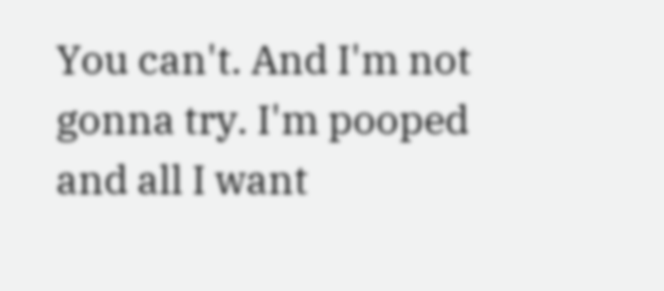You can't. And I'm not gonna try. I'm pooped and all I want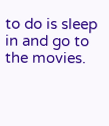to do is sleep in and go to the movies.